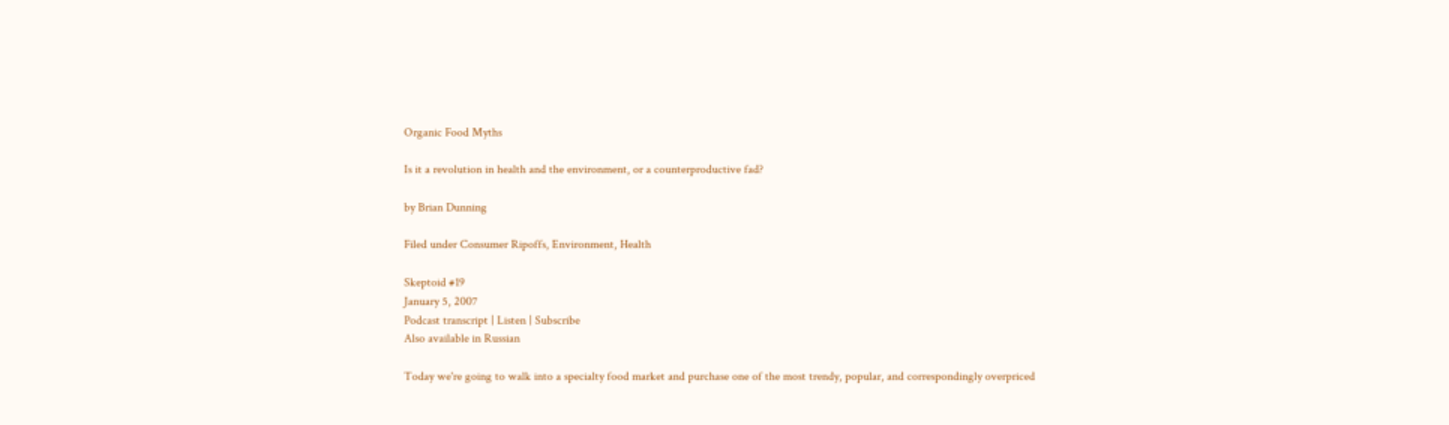Organic Food Myths

Is it a revolution in health and the environment, or a counterproductive fad?

by Brian Dunning

Filed under Consumer Ripoffs, Environment, Health

Skeptoid #19
January 5, 2007
Podcast transcript | Listen | Subscribe
Also available in Russian

Today we're going to walk into a specialty food market and purchase one of the most trendy, popular, and correspondingly overpriced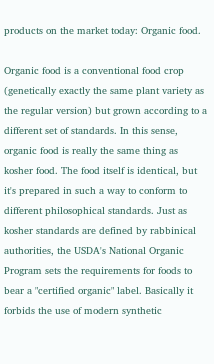products on the market today: Organic food.

Organic food is a conventional food crop (genetically exactly the same plant variety as the regular version) but grown according to a different set of standards. In this sense, organic food is really the same thing as kosher food. The food itself is identical, but it's prepared in such a way to conform to different philosophical standards. Just as kosher standards are defined by rabbinical authorities, the USDA's National Organic Program sets the requirements for foods to bear a "certified organic" label. Basically it forbids the use of modern synthetic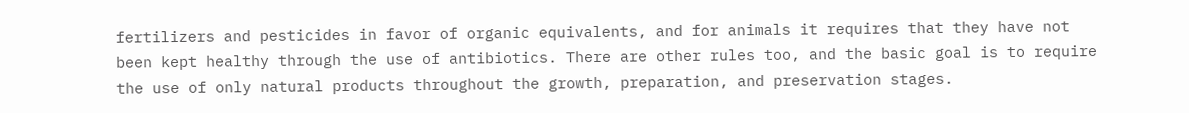fertilizers and pesticides in favor of organic equivalents, and for animals it requires that they have not been kept healthy through the use of antibiotics. There are other rules too, and the basic goal is to require the use of only natural products throughout the growth, preparation, and preservation stages.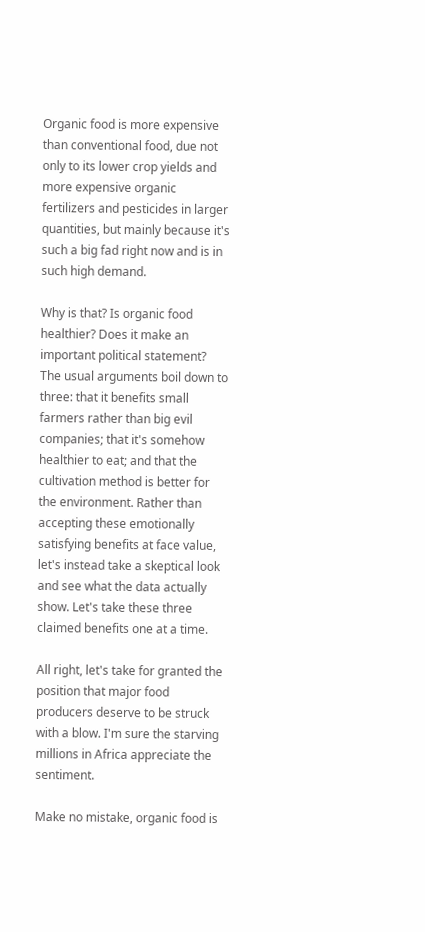Organic food is more expensive than conventional food, due not only to its lower crop yields and more expensive organic fertilizers and pesticides in larger quantities, but mainly because it's such a big fad right now and is in such high demand.

Why is that? Is organic food healthier? Does it make an important political statement? The usual arguments boil down to three: that it benefits small farmers rather than big evil companies; that it's somehow healthier to eat; and that the cultivation method is better for the environment. Rather than accepting these emotionally satisfying benefits at face value, let's instead take a skeptical look and see what the data actually show. Let's take these three claimed benefits one at a time.

All right, let's take for granted the position that major food producers deserve to be struck with a blow. I'm sure the starving millions in Africa appreciate the sentiment.

Make no mistake, organic food is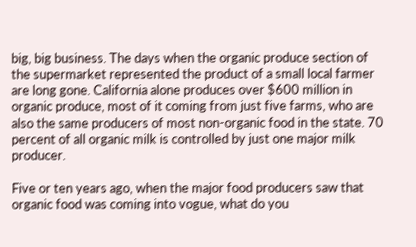big, big business. The days when the organic produce section of the supermarket represented the product of a small local farmer are long gone. California alone produces over $600 million in organic produce, most of it coming from just five farms, who are also the same producers of most non-organic food in the state. 70 percent of all organic milk is controlled by just one major milk producer.

Five or ten years ago, when the major food producers saw that organic food was coming into vogue, what do you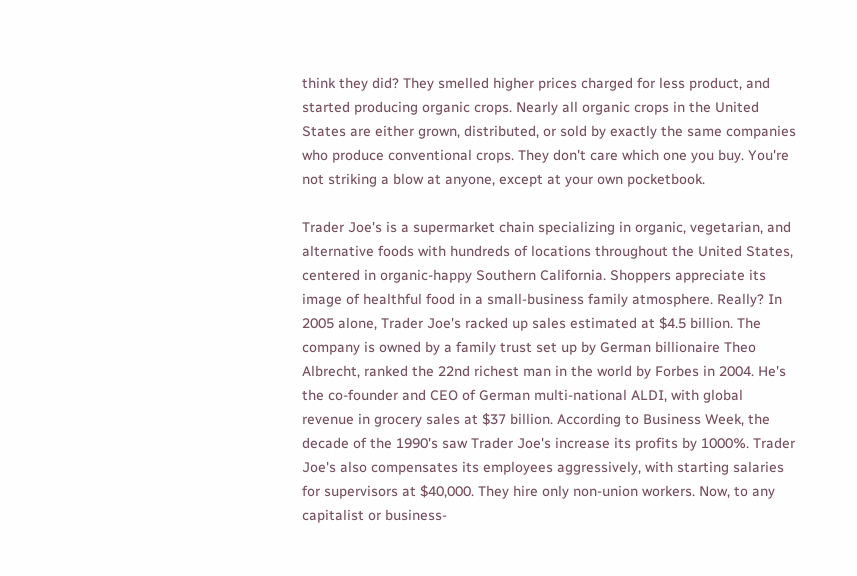think they did? They smelled higher prices charged for less product, and started producing organic crops. Nearly all organic crops in the United States are either grown, distributed, or sold by exactly the same companies who produce conventional crops. They don't care which one you buy. You're not striking a blow at anyone, except at your own pocketbook.

Trader Joe's is a supermarket chain specializing in organic, vegetarian, and alternative foods with hundreds of locations throughout the United States, centered in organic-happy Southern California. Shoppers appreciate its image of healthful food in a small-business family atmosphere. Really? In 2005 alone, Trader Joe's racked up sales estimated at $4.5 billion. The company is owned by a family trust set up by German billionaire Theo Albrecht, ranked the 22nd richest man in the world by Forbes in 2004. He's the co-founder and CEO of German multi-national ALDI, with global revenue in grocery sales at $37 billion. According to Business Week, the decade of the 1990's saw Trader Joe's increase its profits by 1000%. Trader Joe's also compensates its employees aggressively, with starting salaries for supervisors at $40,000. They hire only non-union workers. Now, to any capitalist or business-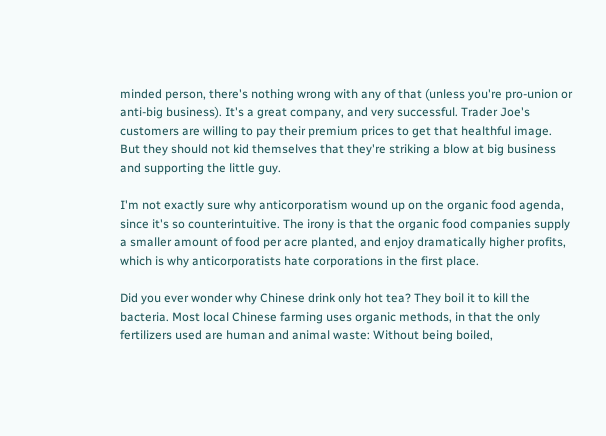minded person, there's nothing wrong with any of that (unless you're pro-union or anti-big business). It's a great company, and very successful. Trader Joe's customers are willing to pay their premium prices to get that healthful image. But they should not kid themselves that they're striking a blow at big business and supporting the little guy.

I'm not exactly sure why anticorporatism wound up on the organic food agenda, since it's so counterintuitive. The irony is that the organic food companies supply a smaller amount of food per acre planted, and enjoy dramatically higher profits, which is why anticorporatists hate corporations in the first place.

Did you ever wonder why Chinese drink only hot tea? They boil it to kill the bacteria. Most local Chinese farming uses organic methods, in that the only fertilizers used are human and animal waste: Without being boiled,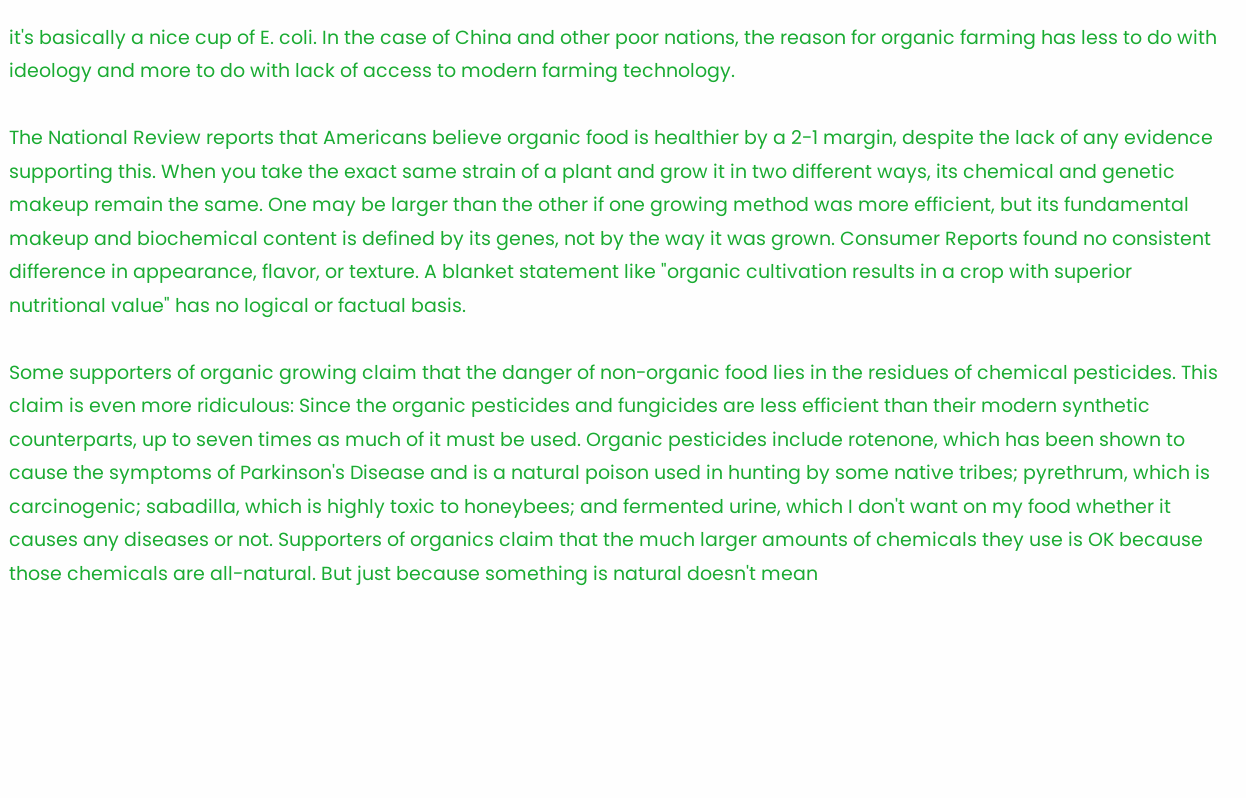it's basically a nice cup of E. coli. In the case of China and other poor nations, the reason for organic farming has less to do with ideology and more to do with lack of access to modern farming technology.

The National Review reports that Americans believe organic food is healthier by a 2-1 margin, despite the lack of any evidence supporting this. When you take the exact same strain of a plant and grow it in two different ways, its chemical and genetic makeup remain the same. One may be larger than the other if one growing method was more efficient, but its fundamental makeup and biochemical content is defined by its genes, not by the way it was grown. Consumer Reports found no consistent difference in appearance, flavor, or texture. A blanket statement like "organic cultivation results in a crop with superior nutritional value" has no logical or factual basis.

Some supporters of organic growing claim that the danger of non-organic food lies in the residues of chemical pesticides. This claim is even more ridiculous: Since the organic pesticides and fungicides are less efficient than their modern synthetic counterparts, up to seven times as much of it must be used. Organic pesticides include rotenone, which has been shown to cause the symptoms of Parkinson's Disease and is a natural poison used in hunting by some native tribes; pyrethrum, which is carcinogenic; sabadilla, which is highly toxic to honeybees; and fermented urine, which I don't want on my food whether it causes any diseases or not. Supporters of organics claim that the much larger amounts of chemicals they use is OK because those chemicals are all-natural. But just because something is natural doesn't mean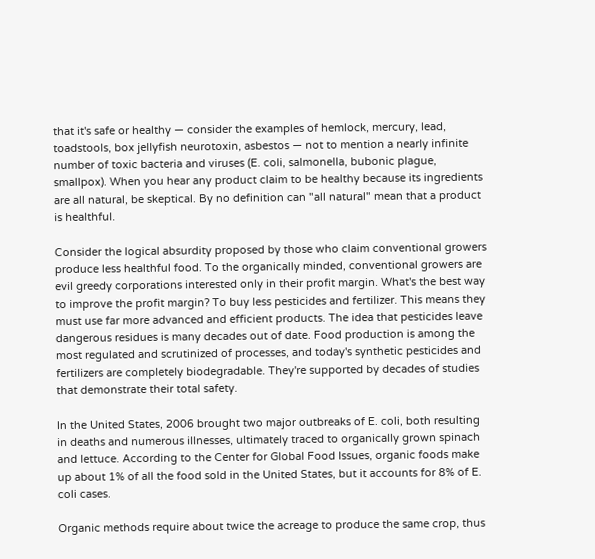that it's safe or healthy — consider the examples of hemlock, mercury, lead, toadstools, box jellyfish neurotoxin, asbestos — not to mention a nearly infinite number of toxic bacteria and viruses (E. coli, salmonella, bubonic plague, smallpox). When you hear any product claim to be healthy because its ingredients are all natural, be skeptical. By no definition can "all natural" mean that a product is healthful.

Consider the logical absurdity proposed by those who claim conventional growers produce less healthful food. To the organically minded, conventional growers are evil greedy corporations interested only in their profit margin. What's the best way to improve the profit margin? To buy less pesticides and fertilizer. This means they must use far more advanced and efficient products. The idea that pesticides leave dangerous residues is many decades out of date. Food production is among the most regulated and scrutinized of processes, and today's synthetic pesticides and fertilizers are completely biodegradable. They're supported by decades of studies that demonstrate their total safety.

In the United States, 2006 brought two major outbreaks of E. coli, both resulting in deaths and numerous illnesses, ultimately traced to organically grown spinach and lettuce. According to the Center for Global Food Issues, organic foods make up about 1% of all the food sold in the United States, but it accounts for 8% of E. coli cases.

Organic methods require about twice the acreage to produce the same crop, thus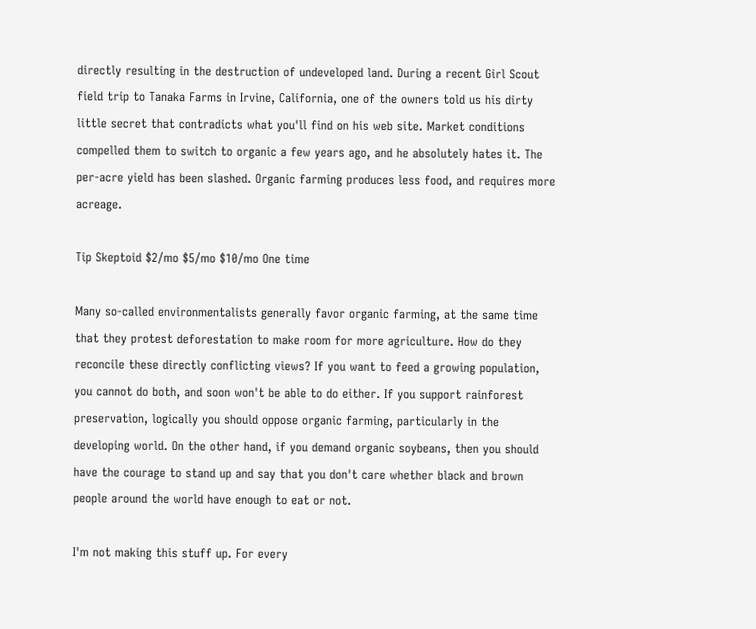directly resulting in the destruction of undeveloped land. During a recent Girl Scout field trip to Tanaka Farms in Irvine, California, one of the owners told us his dirty little secret that contradicts what you'll find on his web site. Market conditions compelled them to switch to organic a few years ago, and he absolutely hates it. The per-acre yield has been slashed. Organic farming produces less food, and requires more acreage.

Tip Skeptoid $2/mo $5/mo $10/mo One time

Many so-called environmentalists generally favor organic farming, at the same time that they protest deforestation to make room for more agriculture. How do they reconcile these directly conflicting views? If you want to feed a growing population, you cannot do both, and soon won't be able to do either. If you support rainforest preservation, logically you should oppose organic farming, particularly in the developing world. On the other hand, if you demand organic soybeans, then you should have the courage to stand up and say that you don't care whether black and brown people around the world have enough to eat or not.

I'm not making this stuff up. For every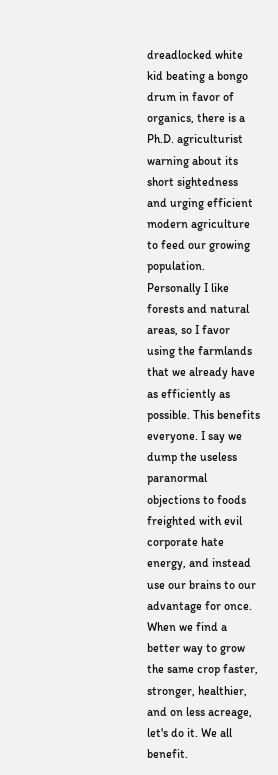dreadlocked white kid beating a bongo drum in favor of organics, there is a Ph.D. agriculturist warning about its short sightedness and urging efficient modern agriculture to feed our growing population. Personally I like forests and natural areas, so I favor using the farmlands that we already have as efficiently as possible. This benefits everyone. I say we dump the useless paranormal objections to foods freighted with evil corporate hate energy, and instead use our brains to our advantage for once. When we find a better way to grow the same crop faster, stronger, healthier, and on less acreage, let's do it. We all benefit.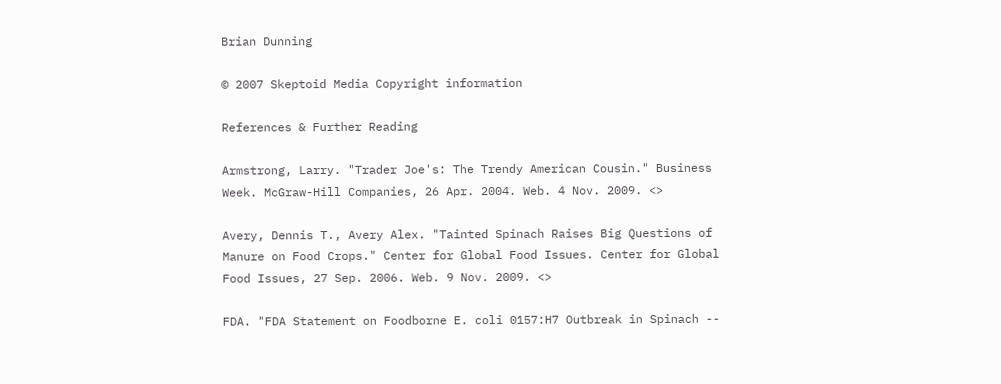Brian Dunning

© 2007 Skeptoid Media Copyright information

References & Further Reading

Armstrong, Larry. "Trader Joe's: The Trendy American Cousin." Business Week. McGraw-Hill Companies, 26 Apr. 2004. Web. 4 Nov. 2009. <>

Avery, Dennis T., Avery Alex. "Tainted Spinach Raises Big Questions of Manure on Food Crops." Center for Global Food Issues. Center for Global Food Issues, 27 Sep. 2006. Web. 9 Nov. 2009. <>

FDA. "FDA Statement on Foodborne E. coli 0157:H7 Outbreak in Spinach --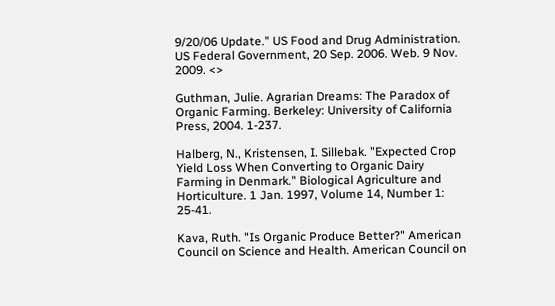9/20/06 Update." US Food and Drug Administration. US Federal Government, 20 Sep. 2006. Web. 9 Nov. 2009. <>

Guthman, Julie. Agrarian Dreams: The Paradox of Organic Farming. Berkeley: University of California Press, 2004. 1-237.

Halberg, N., Kristensen, I. Sillebak. "Expected Crop Yield Loss When Converting to Organic Dairy Farming in Denmark." Biological Agriculture and Horticulture. 1 Jan. 1997, Volume 14, Number 1: 25-41.

Kava, Ruth. "Is Organic Produce Better?" American Council on Science and Health. American Council on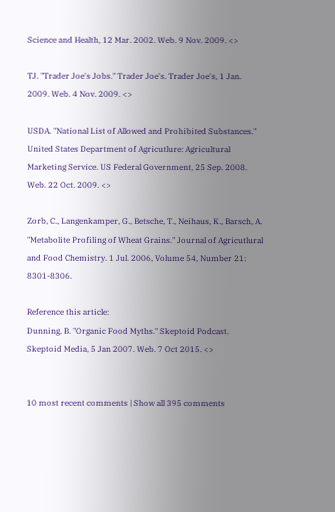Science and Health, 12 Mar. 2002. Web. 9 Nov. 2009. <>

TJ. "Trader Joe's Jobs." Trader Joe's. Trader Joe's, 1 Jan. 2009. Web. 4 Nov. 2009. <>

USDA. "National List of Allowed and Prohibited Substances." United States Department of Agricutlure: Agricultural Marketing Service. US Federal Government, 25 Sep. 2008. Web. 22 Oct. 2009. <>

Zorb, C., Langenkamper, G., Betsche, T., Neihaus, K., Barsch, A. "Metabolite Profiling of Wheat Grains." Journal of Agricutlural and Food Chemistry. 1 Jul. 2006, Volume 54, Number 21: 8301-8306.

Reference this article:
Dunning, B. "Organic Food Myths." Skeptoid Podcast. Skeptoid Media, 5 Jan 2007. Web. 7 Oct 2015. <>


10 most recent comments | Show all 395 comments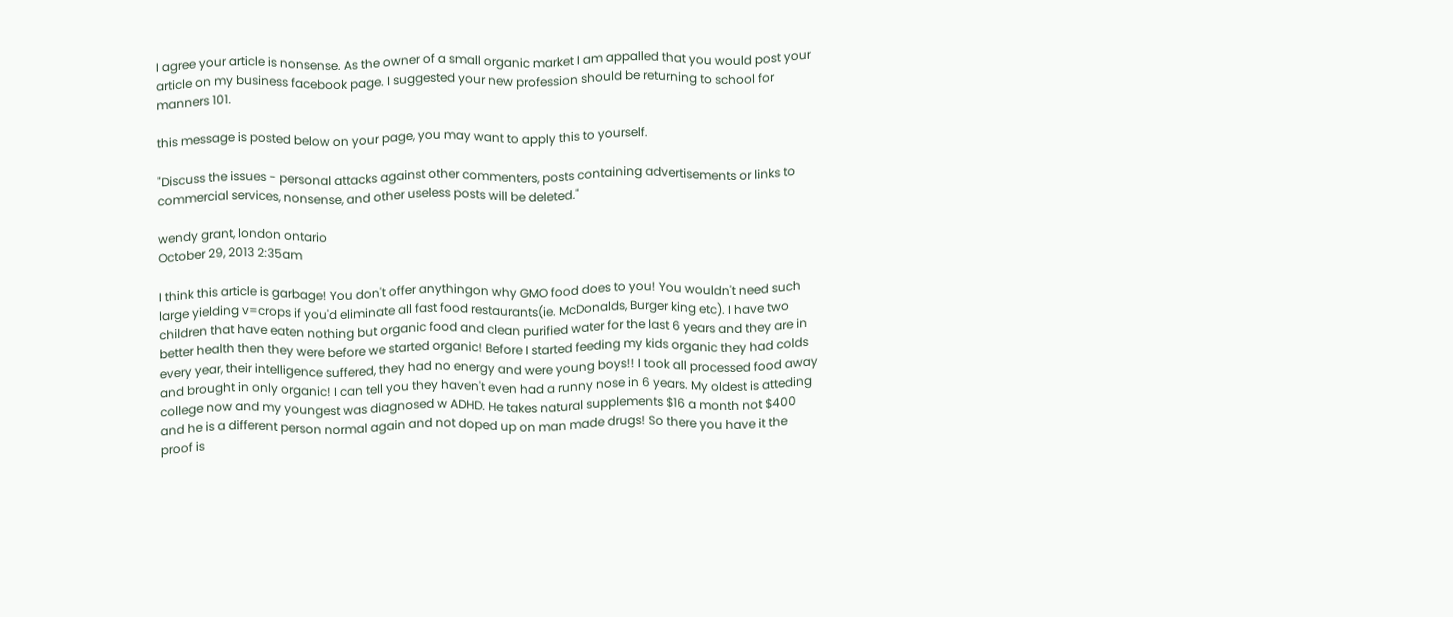I agree your article is nonsense. As the owner of a small organic market I am appalled that you would post your article on my business facebook page. I suggested your new profession should be returning to school for manners 101.

this message is posted below on your page, you may want to apply this to yourself.

"Discuss the issues - personal attacks against other commenters, posts containing advertisements or links to commercial services, nonsense, and other useless posts will be deleted."

wendy grant, london ontario
October 29, 2013 2:35am

I think this article is garbage! You don't offer anythingon why GMO food does to you! You wouldn't need such large yielding v=crops if you'd eliminate all fast food restaurants(ie. McDonalds, Burger king etc). I have two children that have eaten nothing but organic food and clean purified water for the last 6 years and they are in better health then they were before we started organic! Before I started feeding my kids organic they had colds every year, their intelligence suffered, they had no energy and were young boys!! I took all processed food away and brought in only organic! I can tell you they haven't even had a runny nose in 6 years. My oldest is atteding college now and my youngest was diagnosed w ADHD. He takes natural supplements $16 a month not $400 and he is a different person normal again and not doped up on man made drugs! So there you have it the proof is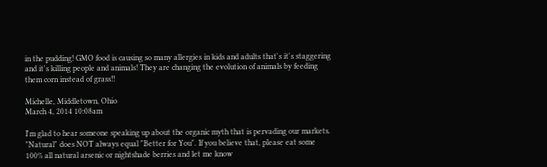in the pudding! GMO food is causing so many allergies in kids and adults that's it's staggering and it's killing people and animals! They are changing the evolution of animals by feeding them corn instead of grass!!

Michelle, Middletown, Ohio
March 4, 2014 10:08am

I'm glad to hear someone speaking up about the organic myth that is pervading our markets. "Natural" does NOT always equal "Better for You". If you believe that, please eat some 100% all natural arsenic or nightshade berries and let me know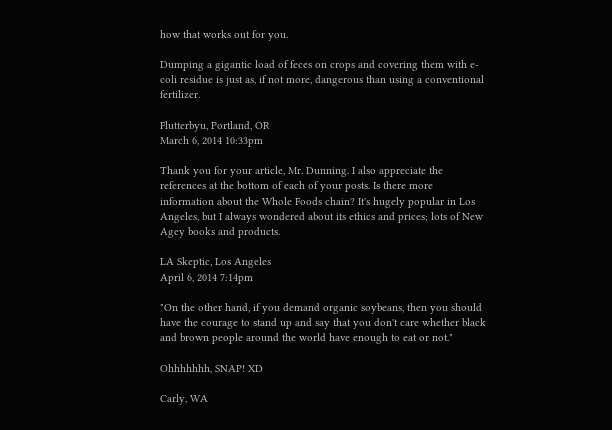how that works out for you.

Dumping a gigantic load of feces on crops and covering them with e-coli residue is just as, if not more, dangerous than using a conventional fertilizer.

Flutterbyu, Portland, OR
March 6, 2014 10:33pm

Thank you for your article, Mr. Dunning. I also appreciate the references at the bottom of each of your posts. Is there more information about the Whole Foods chain? It's hugely popular in Los Angeles, but I always wondered about its ethics and prices; lots of New Agey books and products.

LA Skeptic, Los Angeles
April 6, 2014 7:14pm

"On the other hand, if you demand organic soybeans, then you should have the courage to stand up and say that you don't care whether black and brown people around the world have enough to eat or not."

Ohhhhhhh, SNAP! XD

Carly, WA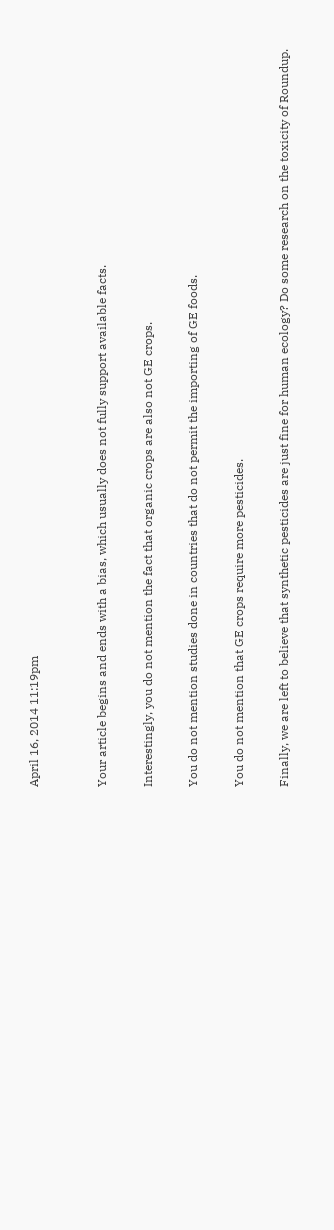April 16, 2014 11:19pm


Your article begins and ends with a bias, which usually does not fully support available facts.

Interestingly, you do not mention the fact that organic crops are also not GE crops.

You do not mention studies done in countries that do not permit the importing of GE foods.

You do not mention that GE crops require more pesticides.

Finally, we are left to believe that synthetic pesticides are just fine for human ecology? Do some research on the toxicity of Roundup.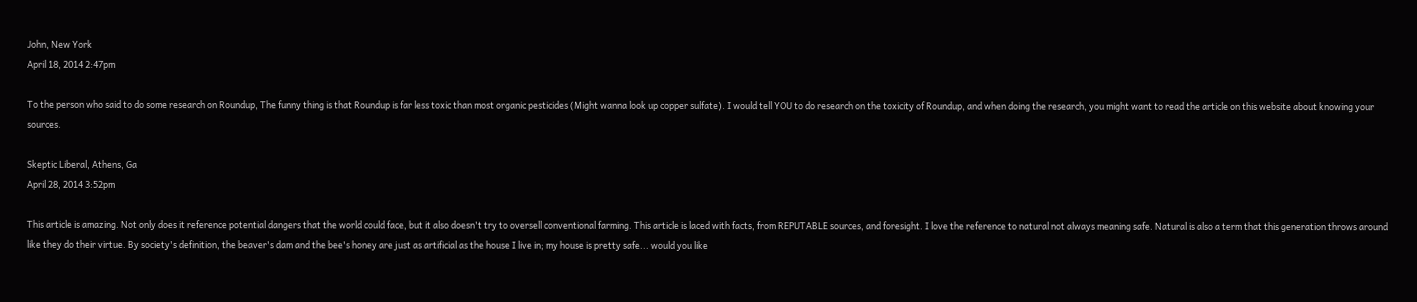John, New York
April 18, 2014 2:47pm

To the person who said to do some research on Roundup, The funny thing is that Roundup is far less toxic than most organic pesticides (Might wanna look up copper sulfate). I would tell YOU to do research on the toxicity of Roundup, and when doing the research, you might want to read the article on this website about knowing your sources.

Skeptic Liberal, Athens, Ga
April 28, 2014 3:52pm

This article is amazing. Not only does it reference potential dangers that the world could face, but it also doesn't try to oversell conventional farming. This article is laced with facts, from REPUTABLE sources, and foresight. I love the reference to natural not always meaning safe. Natural is also a term that this generation throws around like they do their virtue. By society's definition, the beaver's dam and the bee's honey are just as artificial as the house I live in; my house is pretty safe... would you like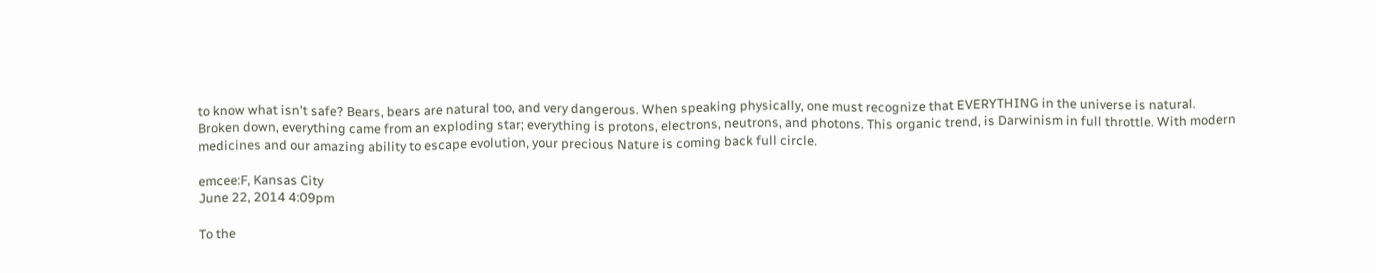to know what isn't safe? Bears, bears are natural too, and very dangerous. When speaking physically, one must recognize that EVERYTHING in the universe is natural. Broken down, everything came from an exploding star; everything is protons, electrons, neutrons, and photons. This organic trend, is Darwinism in full throttle. With modern medicines and our amazing ability to escape evolution, your precious Nature is coming back full circle.

emcee:F, Kansas City
June 22, 2014 4:09pm

To the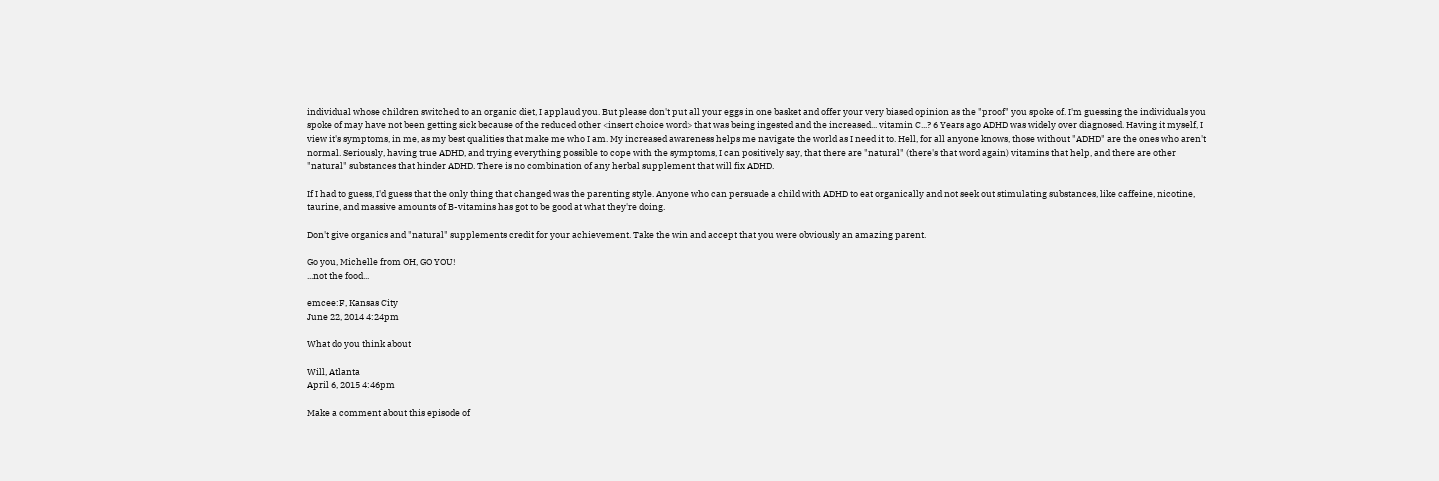individual whose children switched to an organic diet, I applaud you. But please don't put all your eggs in one basket and offer your very biased opinion as the "proof" you spoke of. I'm guessing the individuals you spoke of may have not been getting sick because of the reduced other <insert choice word> that was being ingested and the increased... vitamin C...? 6 Years ago ADHD was widely over diagnosed. Having it myself, I view it's symptoms, in me, as my best qualities that make me who I am. My increased awareness helps me navigate the world as I need it to. Hell, for all anyone knows, those without "ADHD" are the ones who aren't normal. Seriously, having true ADHD, and trying everything possible to cope with the symptoms, I can positively say, that there are "natural" (there's that word again) vitamins that help, and there are other "natural" substances that hinder ADHD. There is no combination of any herbal supplement that will fix ADHD.

If I had to guess, I'd guess that the only thing that changed was the parenting style. Anyone who can persuade a child with ADHD to eat organically and not seek out stimulating substances, like caffeine, nicotine, taurine, and massive amounts of B-vitamins has got to be good at what they're doing.

Don't give organics and "natural" supplements credit for your achievement. Take the win and accept that you were obviously an amazing parent.

Go you, Michelle from OH, GO YOU!
...not the food...

emcee:F, Kansas City
June 22, 2014 4:24pm

What do you think about

Will, Atlanta
April 6, 2015 4:46pm

Make a comment about this episode of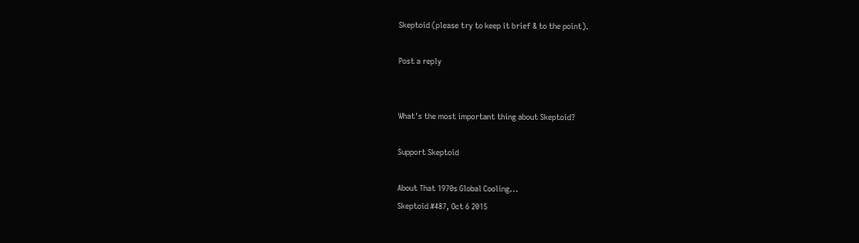Skeptoid (please try to keep it brief & to the point).

Post a reply


What's the most important thing about Skeptoid?

Support Skeptoid

About That 1970s Global Cooling...
Skeptoid #487, Oct 6 2015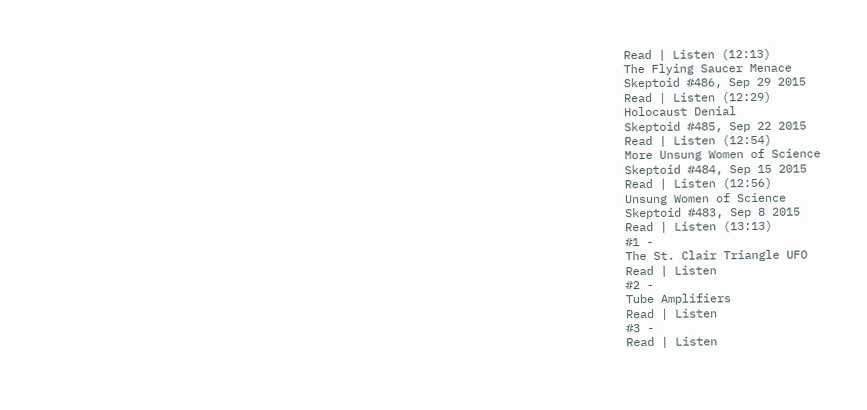Read | Listen (12:13)
The Flying Saucer Menace
Skeptoid #486, Sep 29 2015
Read | Listen (12:29)
Holocaust Denial
Skeptoid #485, Sep 22 2015
Read | Listen (12:54)
More Unsung Women of Science
Skeptoid #484, Sep 15 2015
Read | Listen (12:56)
Unsung Women of Science
Skeptoid #483, Sep 8 2015
Read | Listen (13:13)
#1 -
The St. Clair Triangle UFO
Read | Listen
#2 -
Tube Amplifiers
Read | Listen
#3 -
Read | Listen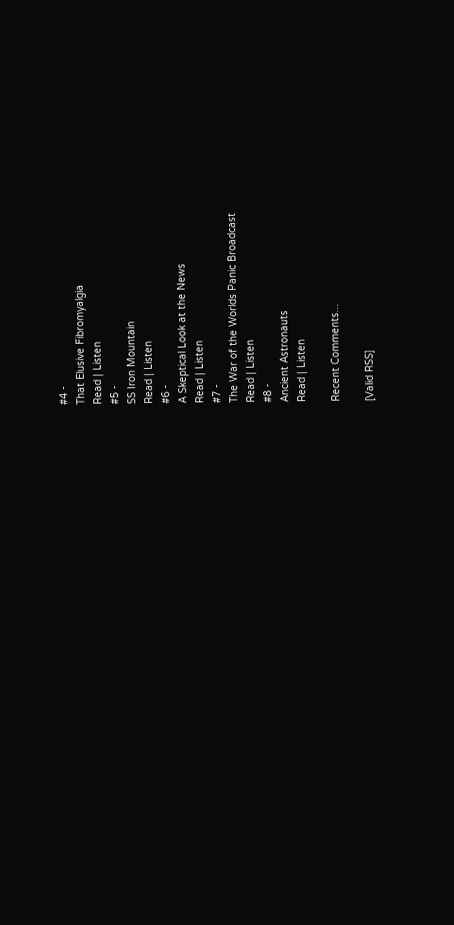#4 -
That Elusive Fibromyalgia
Read | Listen
#5 -
SS Iron Mountain
Read | Listen
#6 -
A Skeptical Look at the News
Read | Listen
#7 -
The War of the Worlds Panic Broadcast
Read | Listen
#8 -
Ancient Astronauts
Read | Listen

Recent Comments...

[Valid RSS]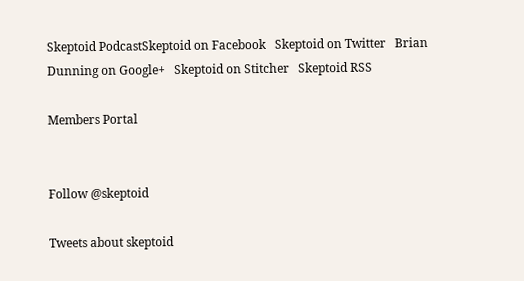Skeptoid PodcastSkeptoid on Facebook   Skeptoid on Twitter   Brian Dunning on Google+   Skeptoid on Stitcher   Skeptoid RSS

Members Portal


Follow @skeptoid

Tweets about skeptoid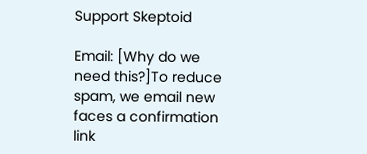Support Skeptoid

Email: [Why do we need this?]To reduce spam, we email new faces a confirmation link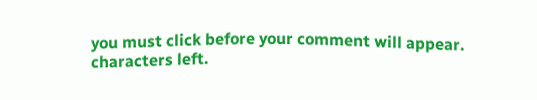you must click before your comment will appear.
characters left.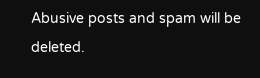Abusive posts and spam will be deleted.